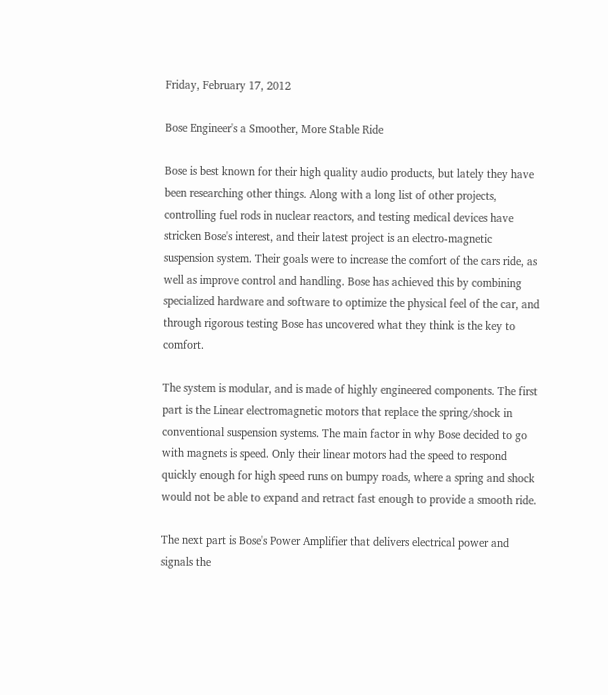Friday, February 17, 2012

Bose Engineer's a Smoother, More Stable Ride

Bose is best known for their high quality audio products, but lately they have been researching other things. Along with a long list of other projects, controlling fuel rods in nuclear reactors, and testing medical devices have stricken Bose's interest, and their latest project is an electro-magnetic suspension system. Their goals were to increase the comfort of the cars ride, as well as improve control and handling. Bose has achieved this by combining specialized hardware and software to optimize the physical feel of the car, and through rigorous testing Bose has uncovered what they think is the key to comfort.

The system is modular, and is made of highly engineered components. The first part is the Linear electromagnetic motors that replace the spring/shock in conventional suspension systems. The main factor in why Bose decided to go with magnets is speed. Only their linear motors had the speed to respond quickly enough for high speed runs on bumpy roads, where a spring and shock would not be able to expand and retract fast enough to provide a smooth ride.

The next part is Bose's Power Amplifier that delivers electrical power and signals the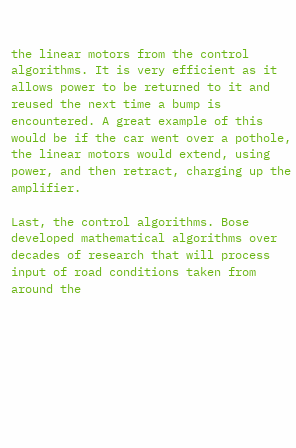the linear motors from the control algorithms. It is very efficient as it allows power to be returned to it and reused the next time a bump is encountered. A great example of this would be if the car went over a pothole, the linear motors would extend, using power, and then retract, charging up the amplifier.

Last, the control algorithms. Bose developed mathematical algorithms over decades of research that will process input of road conditions taken from around the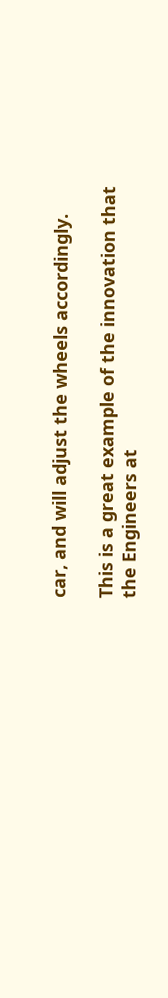car, and will adjust the wheels accordingly.

This is a great example of the innovation that the Engineers at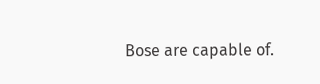Bose are capable of.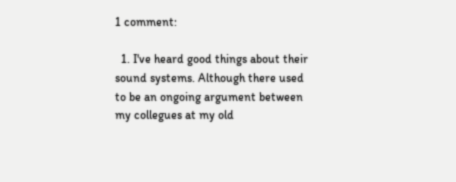1 comment:

  1. I've heard good things about their sound systems. Although there used to be an ongoing argument between my collegues at my old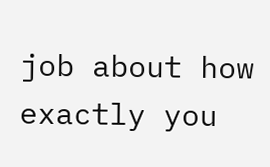job about how exactly you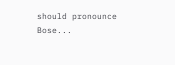should pronounce Bose...